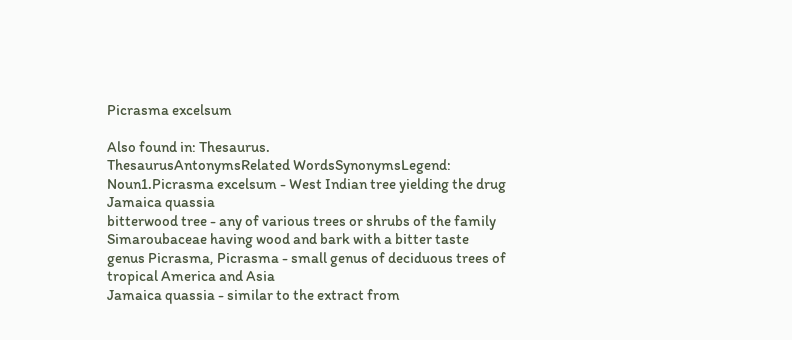Picrasma excelsum

Also found in: Thesaurus.
ThesaurusAntonymsRelated WordsSynonymsLegend:
Noun1.Picrasma excelsum - West Indian tree yielding the drug Jamaica quassia
bitterwood tree - any of various trees or shrubs of the family Simaroubaceae having wood and bark with a bitter taste
genus Picrasma, Picrasma - small genus of deciduous trees of tropical America and Asia
Jamaica quassia - similar to the extract from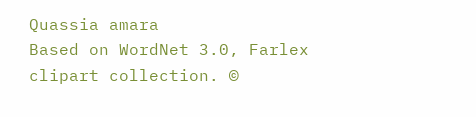Quassia amara
Based on WordNet 3.0, Farlex clipart collection. ©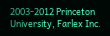2003-2012 Princeton University, Farlex Inc.